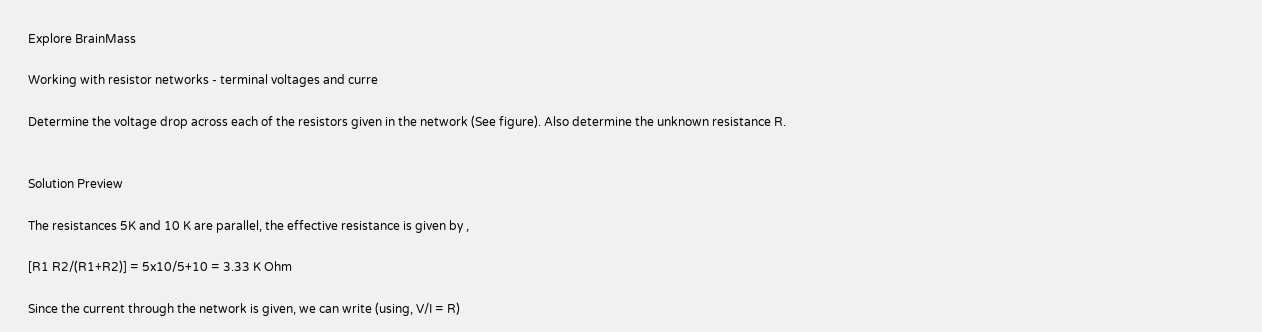Explore BrainMass

Working with resistor networks - terminal voltages and curre

Determine the voltage drop across each of the resistors given in the network (See figure). Also determine the unknown resistance R.


Solution Preview

The resistances 5K and 10 K are parallel, the effective resistance is given by ,

[R1 R2/(R1+R2)] = 5x10/5+10 = 3.33 K Ohm

Since the current through the network is given, we can write (using, V/I = R)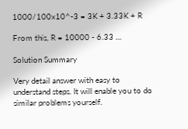1000/100x10^-3 = 3K + 3.33K + R

From this, R = 10000 - 6.33 ...

Solution Summary

Very detail answer with easy to understand steps. It will enable you to do similar problems yourself.